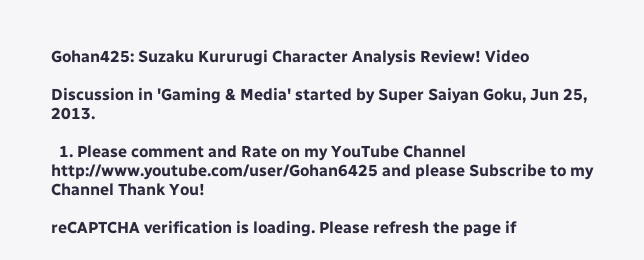Gohan425: Suzaku Kururugi Character Analysis Review! Video

Discussion in 'Gaming & Media' started by Super Saiyan Goku, Jun 25, 2013.

  1. Please comment and Rate on my YouTube Channel http://www.youtube.com/user/Gohan6425 and please Subscribe to my Channel Thank You!

reCAPTCHA verification is loading. Please refresh the page if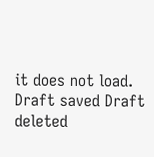it does not load.
Draft saved Draft deleted